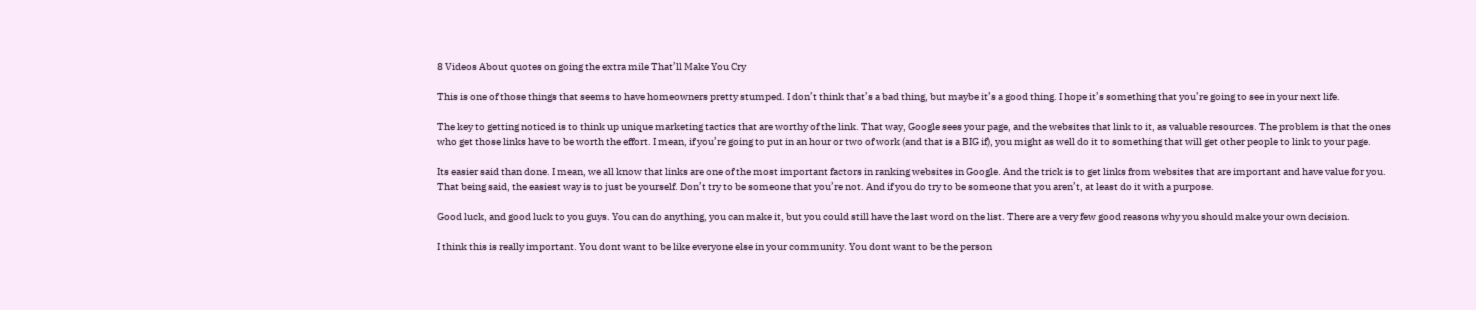8 Videos About quotes on going the extra mile That’ll Make You Cry

This is one of those things that seems to have homeowners pretty stumped. I don’t think that’s a bad thing, but maybe it’s a good thing. I hope it’s something that you’re going to see in your next life.

The key to getting noticed is to think up unique marketing tactics that are worthy of the link. That way, Google sees your page, and the websites that link to it, as valuable resources. The problem is that the ones who get those links have to be worth the effort. I mean, if you’re going to put in an hour or two of work (and that is a BIG if), you might as well do it to something that will get other people to link to your page.

Its easier said than done. I mean, we all know that links are one of the most important factors in ranking websites in Google. And the trick is to get links from websites that are important and have value for you. That being said, the easiest way is to just be yourself. Don’t try to be someone that you’re not. And if you do try to be someone that you aren’t, at least do it with a purpose.

Good luck, and good luck to you guys. You can do anything, you can make it, but you could still have the last word on the list. There are a very few good reasons why you should make your own decision.

I think this is really important. You dont want to be like everyone else in your community. You dont want to be the person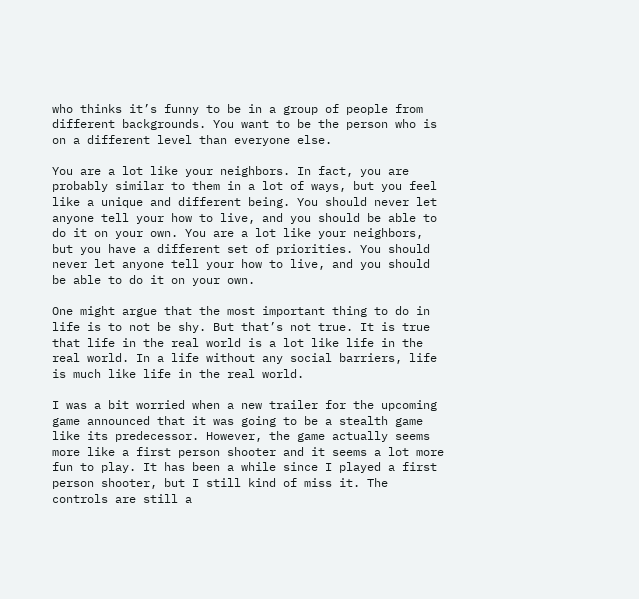who thinks it’s funny to be in a group of people from different backgrounds. You want to be the person who is on a different level than everyone else.

You are a lot like your neighbors. In fact, you are probably similar to them in a lot of ways, but you feel like a unique and different being. You should never let anyone tell your how to live, and you should be able to do it on your own. You are a lot like your neighbors, but you have a different set of priorities. You should never let anyone tell your how to live, and you should be able to do it on your own.

One might argue that the most important thing to do in life is to not be shy. But that’s not true. It is true that life in the real world is a lot like life in the real world. In a life without any social barriers, life is much like life in the real world.

I was a bit worried when a new trailer for the upcoming game announced that it was going to be a stealth game like its predecessor. However, the game actually seems more like a first person shooter and it seems a lot more fun to play. It has been a while since I played a first person shooter, but I still kind of miss it. The controls are still a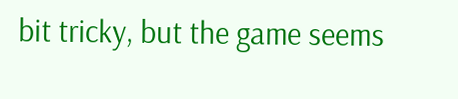bit tricky, but the game seems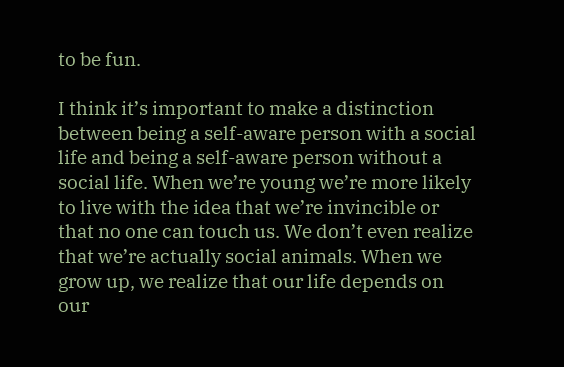to be fun.

I think it’s important to make a distinction between being a self-aware person with a social life and being a self-aware person without a social life. When we’re young we’re more likely to live with the idea that we’re invincible or that no one can touch us. We don’t even realize that we’re actually social animals. When we grow up, we realize that our life depends on our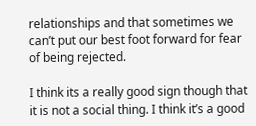relationships and that sometimes we can’t put our best foot forward for fear of being rejected.

I think its a really good sign though that it is not a social thing. I think it’s a good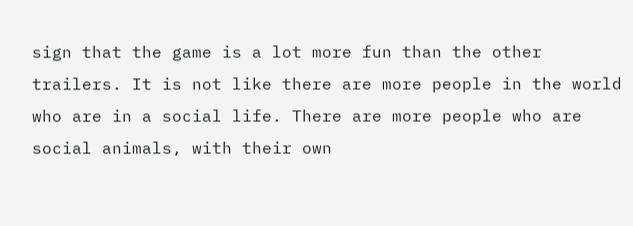sign that the game is a lot more fun than the other trailers. It is not like there are more people in the world who are in a social life. There are more people who are social animals, with their own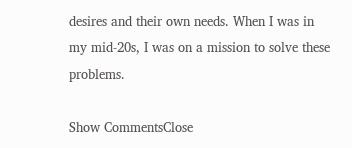desires and their own needs. When I was in my mid-20s, I was on a mission to solve these problems.

Show CommentsClose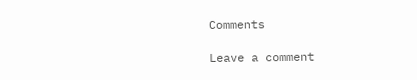Comments

Leave a comment